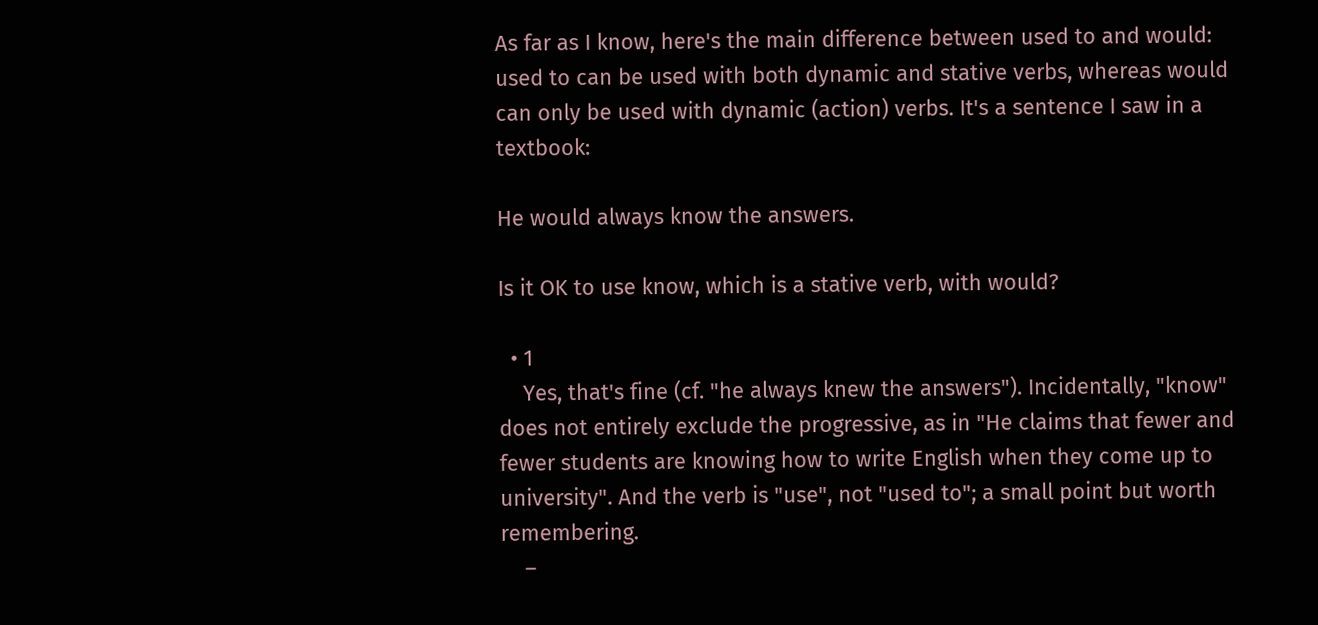As far as I know, here's the main difference between used to and would: used to can be used with both dynamic and stative verbs, whereas would can only be used with dynamic (action) verbs. It's a sentence I saw in a textbook:

He would always know the answers.

Is it OK to use know, which is a stative verb, with would?

  • 1
    Yes, that's fine (cf. "he always knew the answers"). Incidentally, "know" does not entirely exclude the progressive, as in "He claims that fewer and fewer students are knowing how to write English when they come up to university". And the verb is "use", not "used to"; a small point but worth remembering.
    –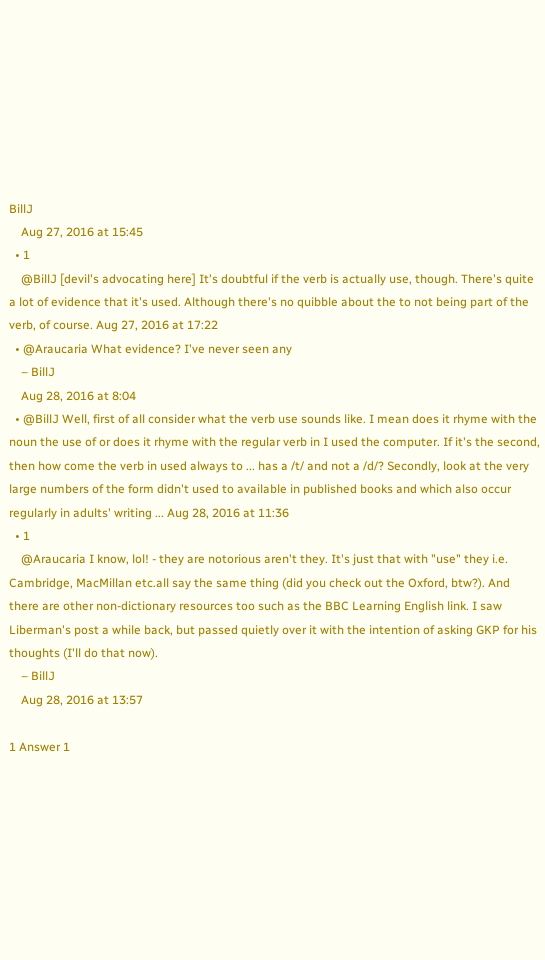BillJ
    Aug 27, 2016 at 15:45
  • 1
    @BillJ [devil's advocating here] It's doubtful if the verb is actually use, though. There's quite a lot of evidence that it's used. Although there's no quibble about the to not being part of the verb, of course. Aug 27, 2016 at 17:22
  • @Araucaria What evidence? I've never seen any
    – BillJ
    Aug 28, 2016 at 8:04
  • @BillJ Well, first of all consider what the verb use sounds like. I mean does it rhyme with the noun the use of or does it rhyme with the regular verb in I used the computer. If it's the second, then how come the verb in used always to ... has a /t/ and not a /d/? Secondly, look at the very large numbers of the form didn't used to available in published books and which also occur regularly in adults' writing ... Aug 28, 2016 at 11:36
  • 1
    @Araucaria I know, lol! - they are notorious aren't they. It's just that with "use" they i.e. Cambridge, MacMillan etc.all say the same thing (did you check out the Oxford, btw?). And there are other non-dictionary resources too such as the BBC Learning English link. I saw Liberman's post a while back, but passed quietly over it with the intention of asking GKP for his thoughts (I'll do that now).
    – BillJ
    Aug 28, 2016 at 13:57

1 Answer 1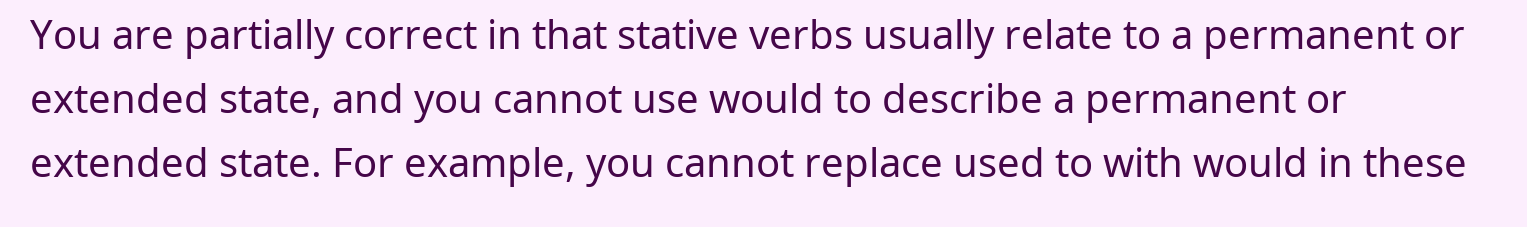You are partially correct in that stative verbs usually relate to a permanent or extended state, and you cannot use would to describe a permanent or extended state. For example, you cannot replace used to with would in these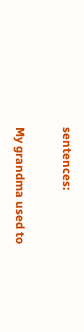sentences:

My grandma used to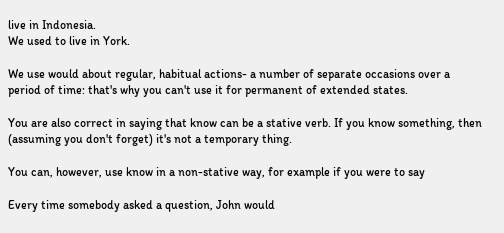live in Indonesia.
We used to live in York.

We use would about regular, habitual actions- a number of separate occasions over a period of time: that's why you can't use it for permanent of extended states.

You are also correct in saying that know can be a stative verb. If you know something, then (assuming you don't forget) it's not a temporary thing.

You can, however, use know in a non-stative way, for example if you were to say

Every time somebody asked a question, John would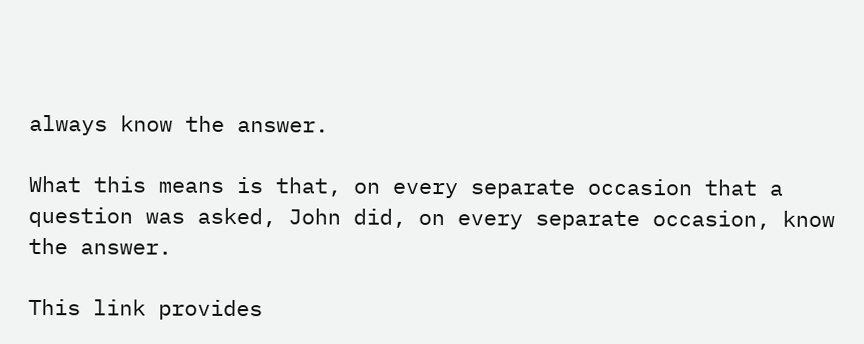always know the answer.

What this means is that, on every separate occasion that a question was asked, John did, on every separate occasion, know the answer.

This link provides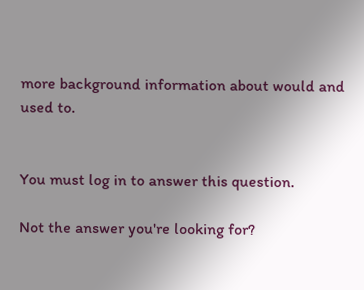more background information about would and used to.


You must log in to answer this question.

Not the answer you're looking for?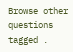Browse other questions tagged .